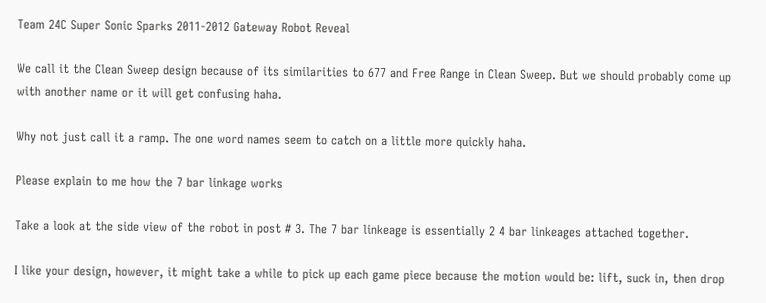Team 24C Super Sonic Sparks 2011-2012 Gateway Robot Reveal

We call it the Clean Sweep design because of its similarities to 677 and Free Range in Clean Sweep. But we should probably come up with another name or it will get confusing haha.

Why not just call it a ramp. The one word names seem to catch on a little more quickly haha.

Please explain to me how the 7 bar linkage works

Take a look at the side view of the robot in post # 3. The 7 bar linkeage is essentially 2 4 bar linkeages attached together.

I like your design, however, it might take a while to pick up each game piece because the motion would be: lift, suck in, then drop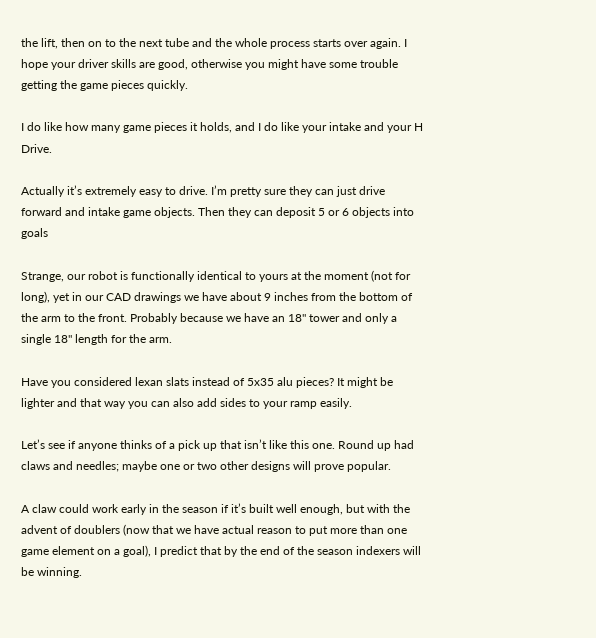the lift, then on to the next tube and the whole process starts over again. I hope your driver skills are good, otherwise you might have some trouble getting the game pieces quickly.

I do like how many game pieces it holds, and I do like your intake and your H Drive.

Actually it’s extremely easy to drive. I’m pretty sure they can just drive forward and intake game objects. Then they can deposit 5 or 6 objects into goals

Strange, our robot is functionally identical to yours at the moment (not for long), yet in our CAD drawings we have about 9 inches from the bottom of the arm to the front. Probably because we have an 18" tower and only a single 18" length for the arm.

Have you considered lexan slats instead of 5x35 alu pieces? It might be lighter and that way you can also add sides to your ramp easily.

Let’s see if anyone thinks of a pick up that isn’t like this one. Round up had claws and needles; maybe one or two other designs will prove popular.

A claw could work early in the season if it’s built well enough, but with the advent of doublers (now that we have actual reason to put more than one game element on a goal), I predict that by the end of the season indexers will be winning.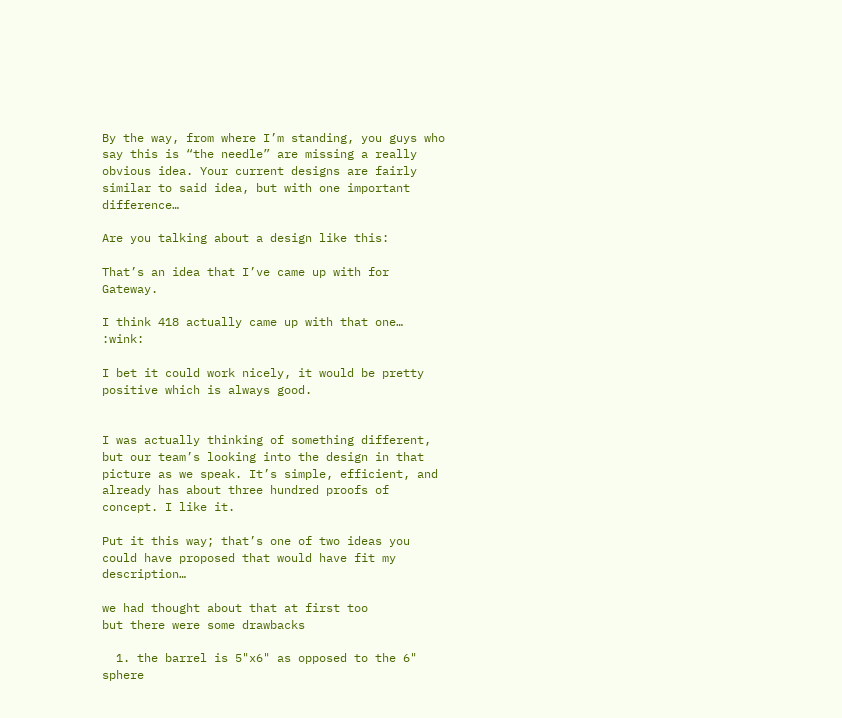By the way, from where I’m standing, you guys who say this is “the needle” are missing a really obvious idea. Your current designs are fairly similar to said idea, but with one important difference…

Are you talking about a design like this:

That’s an idea that I’ve came up with for Gateway.

I think 418 actually came up with that one… :wink:

I bet it could work nicely, it would be pretty positive which is always good.


I was actually thinking of something different, but our team’s looking into the design in that picture as we speak. It’s simple, efficient, and already has about three hundred proofs of concept. I like it.

Put it this way; that’s one of two ideas you could have proposed that would have fit my description…

we had thought about that at first too
but there were some drawbacks

  1. the barrel is 5"x6" as opposed to the 6" sphere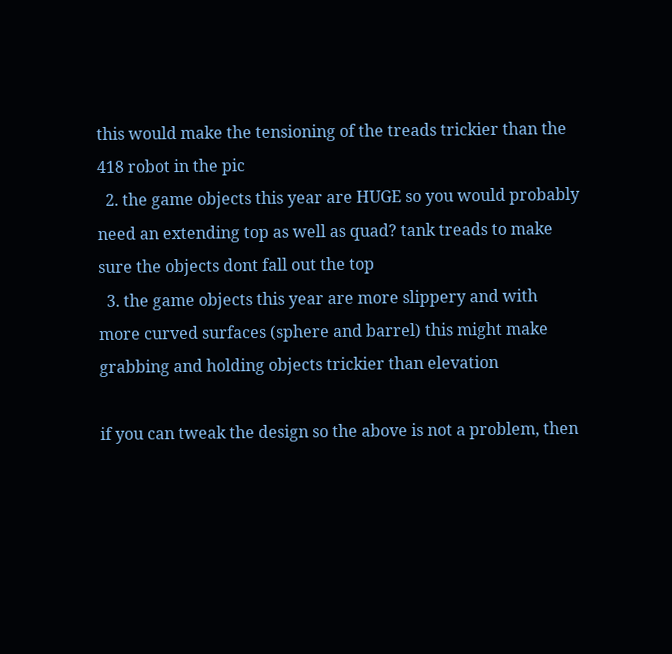this would make the tensioning of the treads trickier than the 418 robot in the pic
  2. the game objects this year are HUGE so you would probably need an extending top as well as quad? tank treads to make sure the objects dont fall out the top
  3. the game objects this year are more slippery and with more curved surfaces (sphere and barrel) this might make grabbing and holding objects trickier than elevation

if you can tweak the design so the above is not a problem, then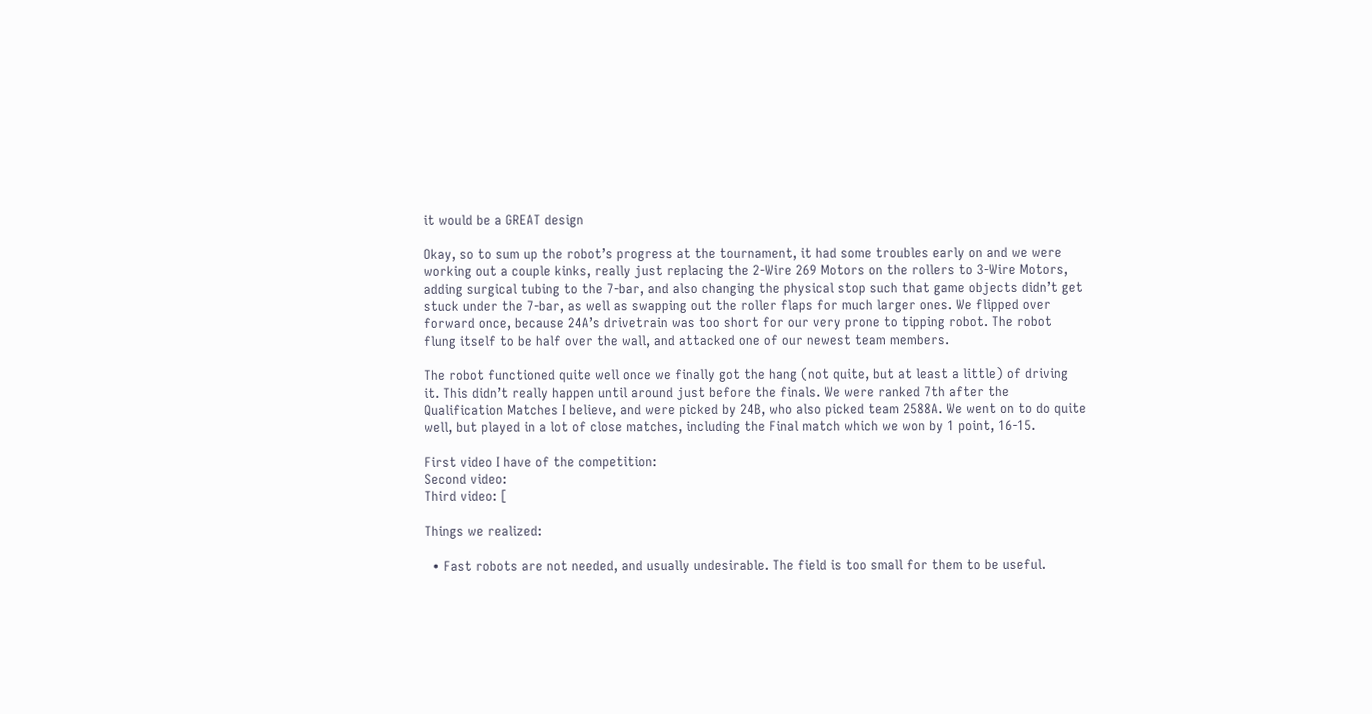it would be a GREAT design

Okay, so to sum up the robot’s progress at the tournament, it had some troubles early on and we were working out a couple kinks, really just replacing the 2-Wire 269 Motors on the rollers to 3-Wire Motors, adding surgical tubing to the 7-bar, and also changing the physical stop such that game objects didn’t get stuck under the 7-bar, as well as swapping out the roller flaps for much larger ones. We flipped over forward once, because 24A’s drivetrain was too short for our very prone to tipping robot. The robot flung itself to be half over the wall, and attacked one of our newest team members.

The robot functioned quite well once we finally got the hang (not quite, but at least a little) of driving it. This didn’t really happen until around just before the finals. We were ranked 7th after the Qualification Matches I believe, and were picked by 24B, who also picked team 2588A. We went on to do quite well, but played in a lot of close matches, including the Final match which we won by 1 point, 16-15.

First video I have of the competition:
Second video:
Third video: [

Things we realized:

  • Fast robots are not needed, and usually undesirable. The field is too small for them to be useful.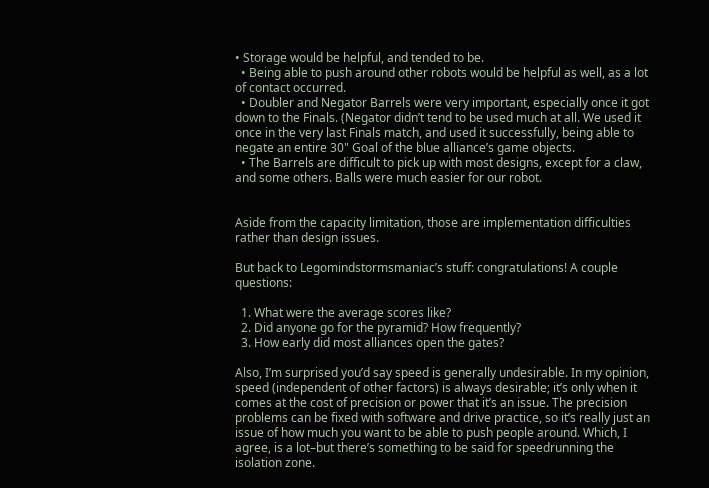• Storage would be helpful, and tended to be.
  • Being able to push around other robots would be helpful as well, as a lot of contact occurred.
  • Doubler and Negator Barrels were very important, especially once it got down to the Finals. (Negator didn’t tend to be used much at all. We used it once in the very last Finals match, and used it successfully, being able to negate an entire 30" Goal of the blue alliance’s game objects.
  • The Barrels are difficult to pick up with most designs, except for a claw, and some others. Balls were much easier for our robot.


Aside from the capacity limitation, those are implementation difficulties rather than design issues.

But back to Legomindstormsmaniac’s stuff: congratulations! A couple questions:

  1. What were the average scores like?
  2. Did anyone go for the pyramid? How frequently?
  3. How early did most alliances open the gates?

Also, I’m surprised you’d say speed is generally undesirable. In my opinion, speed (independent of other factors) is always desirable; it’s only when it comes at the cost of precision or power that it’s an issue. The precision problems can be fixed with software and drive practice, so it’s really just an issue of how much you want to be able to push people around. Which, I agree, is a lot–but there’s something to be said for speedrunning the isolation zone.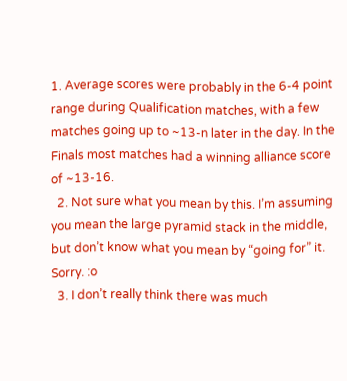1. Average scores were probably in the 6-4 point range during Qualification matches, with a few matches going up to ~13-n later in the day. In the Finals most matches had a winning alliance score of ~13-16.
  2. Not sure what you mean by this. I’m assuming you mean the large pyramid stack in the middle, but don’t know what you mean by “going for” it. Sorry. :o
  3. I don’t really think there was much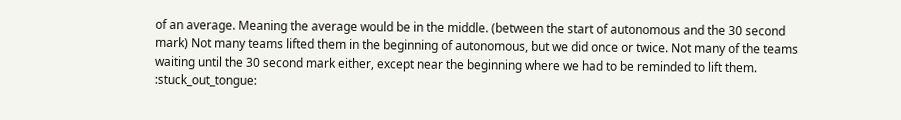of an average. Meaning the average would be in the middle. (between the start of autonomous and the 30 second mark) Not many teams lifted them in the beginning of autonomous, but we did once or twice. Not many of the teams waiting until the 30 second mark either, except near the beginning where we had to be reminded to lift them. :stuck_out_tongue: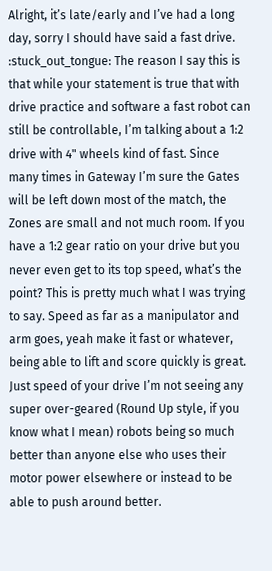Alright, it’s late/early and I’ve had a long day, sorry I should have said a fast drive. :stuck_out_tongue: The reason I say this is that while your statement is true that with drive practice and software a fast robot can still be controllable, I’m talking about a 1:2 drive with 4" wheels kind of fast. Since many times in Gateway I’m sure the Gates will be left down most of the match, the Zones are small and not much room. If you have a 1:2 gear ratio on your drive but you never even get to its top speed, what’s the point? This is pretty much what I was trying to say. Speed as far as a manipulator and arm goes, yeah make it fast or whatever, being able to lift and score quickly is great. Just speed of your drive I’m not seeing any super over-geared (Round Up style, if you know what I mean) robots being so much better than anyone else who uses their motor power elsewhere or instead to be able to push around better.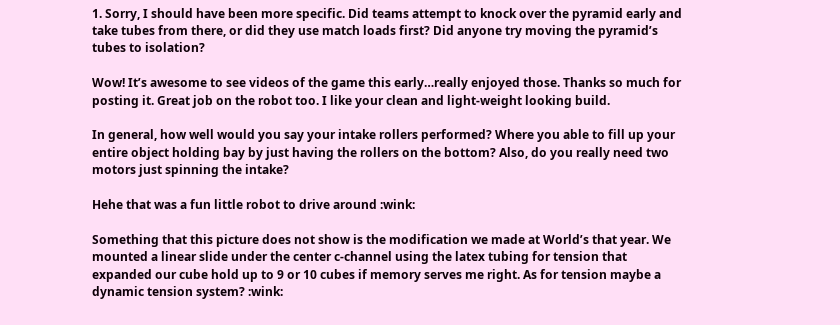1. Sorry, I should have been more specific. Did teams attempt to knock over the pyramid early and take tubes from there, or did they use match loads first? Did anyone try moving the pyramid’s tubes to isolation?

Wow! It’s awesome to see videos of the game this early…really enjoyed those. Thanks so much for posting it. Great job on the robot too. I like your clean and light-weight looking build.

In general, how well would you say your intake rollers performed? Where you able to fill up your entire object holding bay by just having the rollers on the bottom? Also, do you really need two motors just spinning the intake?

Hehe that was a fun little robot to drive around :wink:

Something that this picture does not show is the modification we made at World’s that year. We mounted a linear slide under the center c-channel using the latex tubing for tension that expanded our cube hold up to 9 or 10 cubes if memory serves me right. As for tension maybe a dynamic tension system? :wink: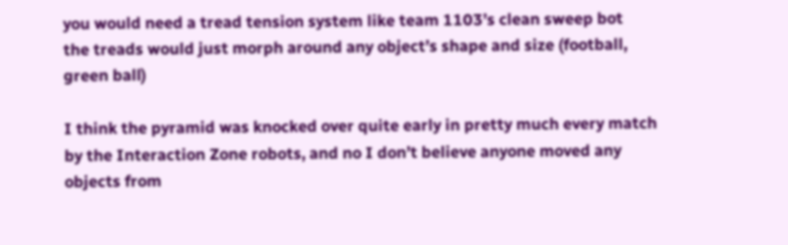you would need a tread tension system like team 1103’s clean sweep bot
the treads would just morph around any object’s shape and size (football, green ball)

I think the pyramid was knocked over quite early in pretty much every match by the Interaction Zone robots, and no I don’t believe anyone moved any objects from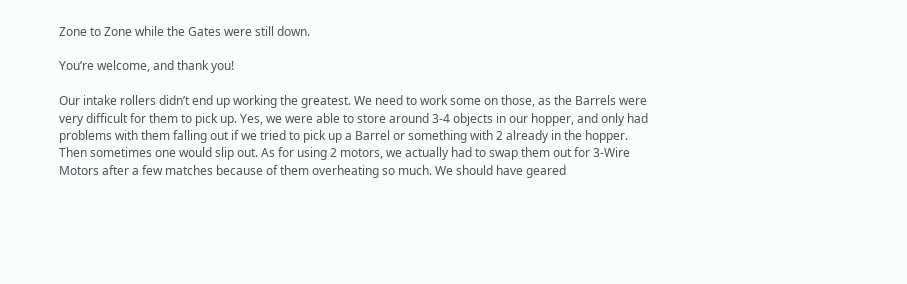Zone to Zone while the Gates were still down.

You’re welcome, and thank you!

Our intake rollers didn’t end up working the greatest. We need to work some on those, as the Barrels were very difficult for them to pick up. Yes, we were able to store around 3-4 objects in our hopper, and only had problems with them falling out if we tried to pick up a Barrel or something with 2 already in the hopper. Then sometimes one would slip out. As for using 2 motors, we actually had to swap them out for 3-Wire Motors after a few matches because of them overheating so much. We should have geared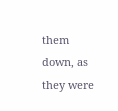them down, as they were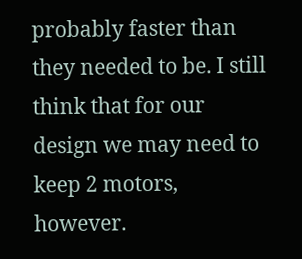probably faster than they needed to be. I still think that for our design we may need to keep 2 motors, however.